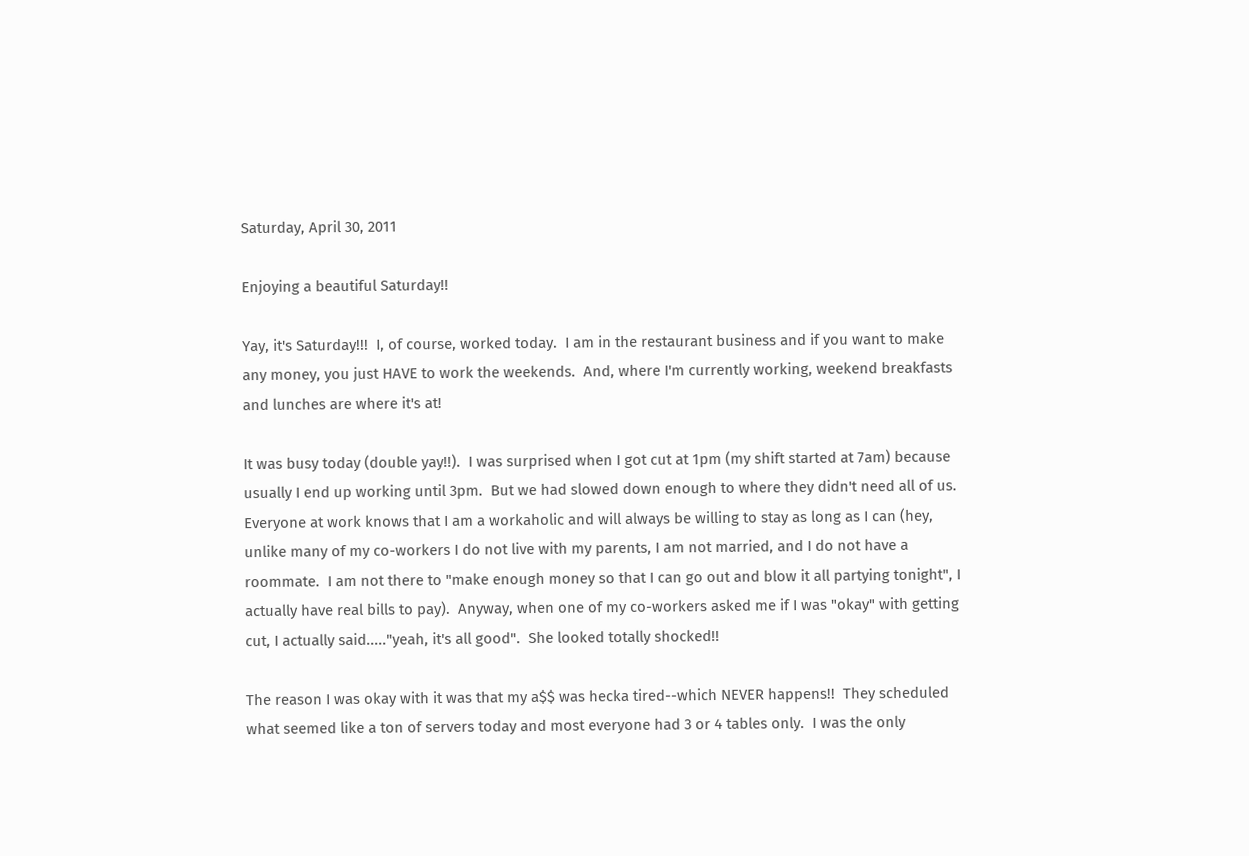Saturday, April 30, 2011

Enjoying a beautiful Saturday!!

Yay, it's Saturday!!!  I, of course, worked today.  I am in the restaurant business and if you want to make any money, you just HAVE to work the weekends.  And, where I'm currently working, weekend breakfasts and lunches are where it's at!

It was busy today (double yay!!).  I was surprised when I got cut at 1pm (my shift started at 7am) because usually I end up working until 3pm.  But we had slowed down enough to where they didn't need all of us.  Everyone at work knows that I am a workaholic and will always be willing to stay as long as I can (hey, unlike many of my co-workers I do not live with my parents, I am not married, and I do not have a roommate.  I am not there to "make enough money so that I can go out and blow it all partying tonight", I actually have real bills to pay).  Anyway, when one of my co-workers asked me if I was "okay" with getting cut, I actually said....."yeah, it's all good".  She looked totally shocked!!

The reason I was okay with it was that my a$$ was hecka tired--which NEVER happens!!  They scheduled what seemed like a ton of servers today and most everyone had 3 or 4 tables only.  I was the only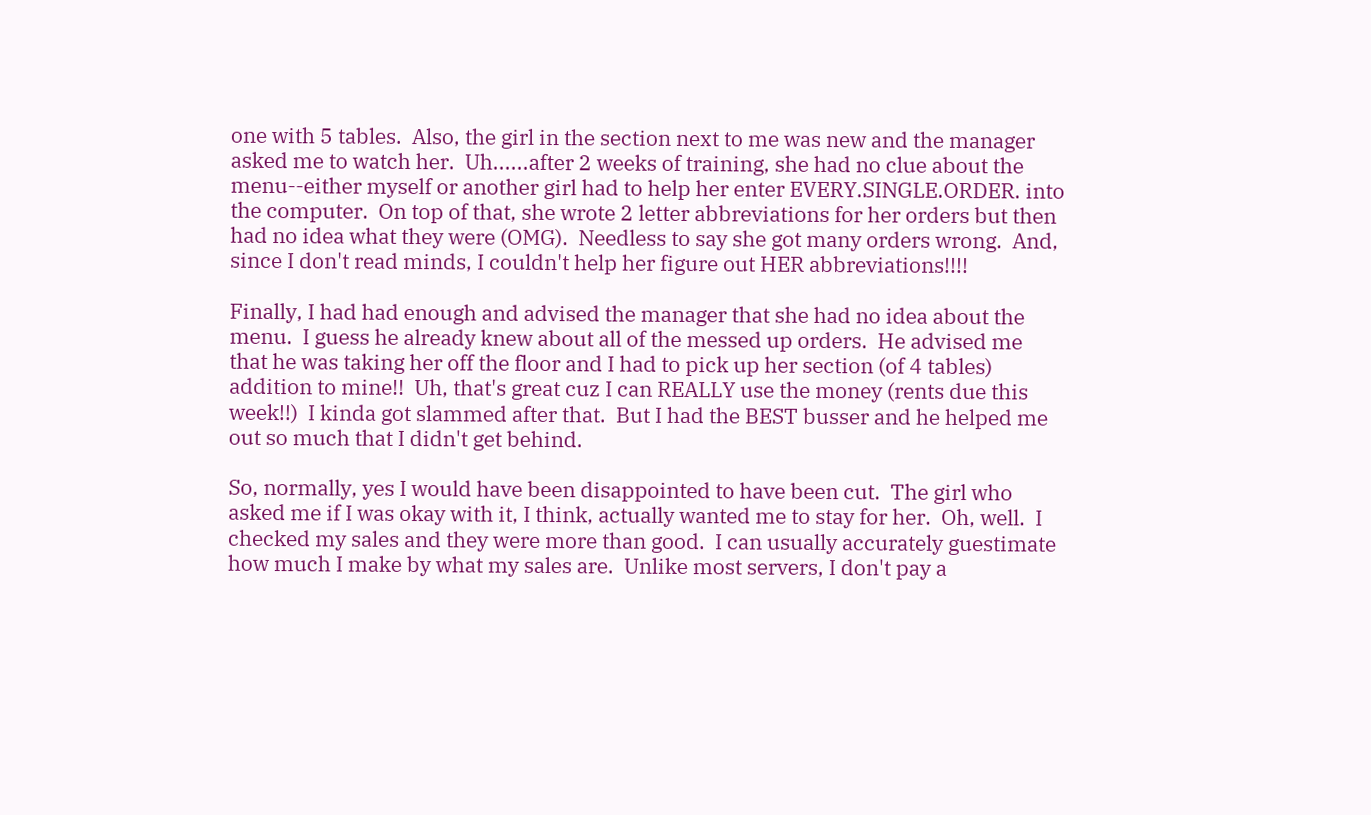one with 5 tables.  Also, the girl in the section next to me was new and the manager asked me to watch her.  Uh......after 2 weeks of training, she had no clue about the menu--either myself or another girl had to help her enter EVERY.SINGLE.ORDER. into the computer.  On top of that, she wrote 2 letter abbreviations for her orders but then had no idea what they were (OMG).  Needless to say she got many orders wrong.  And, since I don't read minds, I couldn't help her figure out HER abbreviations!!!!

Finally, I had had enough and advised the manager that she had no idea about the menu.  I guess he already knew about all of the messed up orders.  He advised me that he was taking her off the floor and I had to pick up her section (of 4 tables) addition to mine!!  Uh, that's great cuz I can REALLY use the money (rents due this week!!)  I kinda got slammed after that.  But I had the BEST busser and he helped me out so much that I didn't get behind.

So, normally, yes I would have been disappointed to have been cut.  The girl who asked me if I was okay with it, I think, actually wanted me to stay for her.  Oh, well.  I checked my sales and they were more than good.  I can usually accurately guestimate how much I make by what my sales are.  Unlike most servers, I don't pay a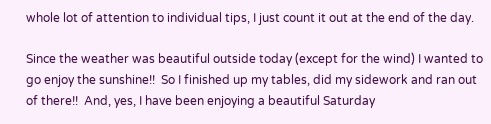whole lot of attention to individual tips, I just count it out at the end of the day.

Since the weather was beautiful outside today (except for the wind) I wanted to go enjoy the sunshine!!  So I finished up my tables, did my sidework and ran out of there!!  And, yes, I have been enjoying a beautiful Saturday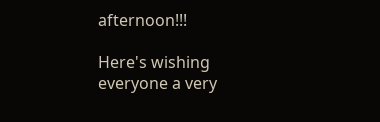afternoon!!!

Here's wishing everyone a very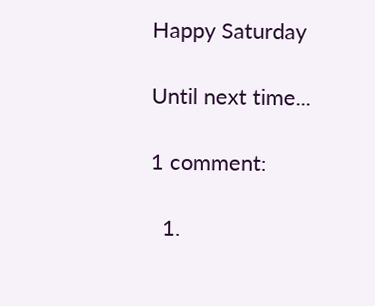Happy Saturday

Until next time...

1 comment:

  1.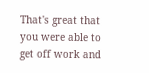That's great that you were able to get off work and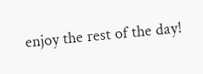enjoy the rest of the day!